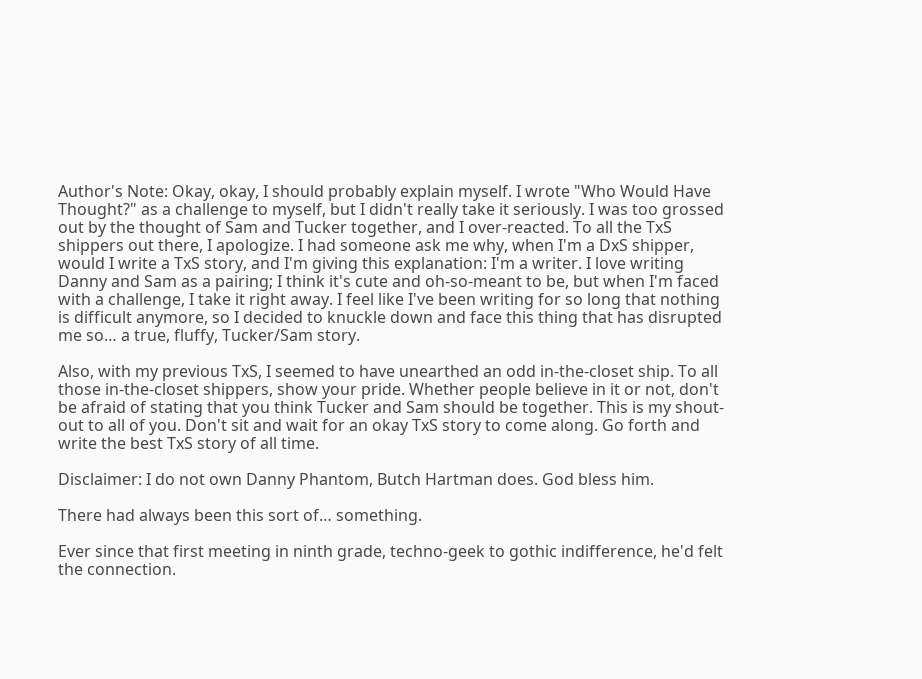Author's Note: Okay, okay, I should probably explain myself. I wrote "Who Would Have Thought?" as a challenge to myself, but I didn't really take it seriously. I was too grossed out by the thought of Sam and Tucker together, and I over-reacted. To all the TxS shippers out there, I apologize. I had someone ask me why, when I'm a DxS shipper, would I write a TxS story, and I'm giving this explanation: I'm a writer. I love writing Danny and Sam as a pairing; I think it's cute and oh-so-meant to be, but when I'm faced with a challenge, I take it right away. I feel like I've been writing for so long that nothing is difficult anymore, so I decided to knuckle down and face this thing that has disrupted me so… a true, fluffy, Tucker/Sam story.

Also, with my previous TxS, I seemed to have unearthed an odd in-the-closet ship. To all those in-the-closet shippers, show your pride. Whether people believe in it or not, don't be afraid of stating that you think Tucker and Sam should be together. This is my shout-out to all of you. Don't sit and wait for an okay TxS story to come along. Go forth and write the best TxS story of all time.

Disclaimer: I do not own Danny Phantom, Butch Hartman does. God bless him.

There had always been this sort of… something.

Ever since that first meeting in ninth grade, techno-geek to gothic indifference, he'd felt the connection.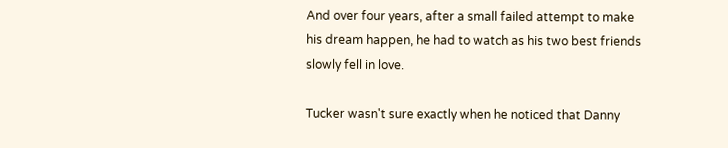And over four years, after a small failed attempt to make his dream happen, he had to watch as his two best friends slowly fell in love.

Tucker wasn't sure exactly when he noticed that Danny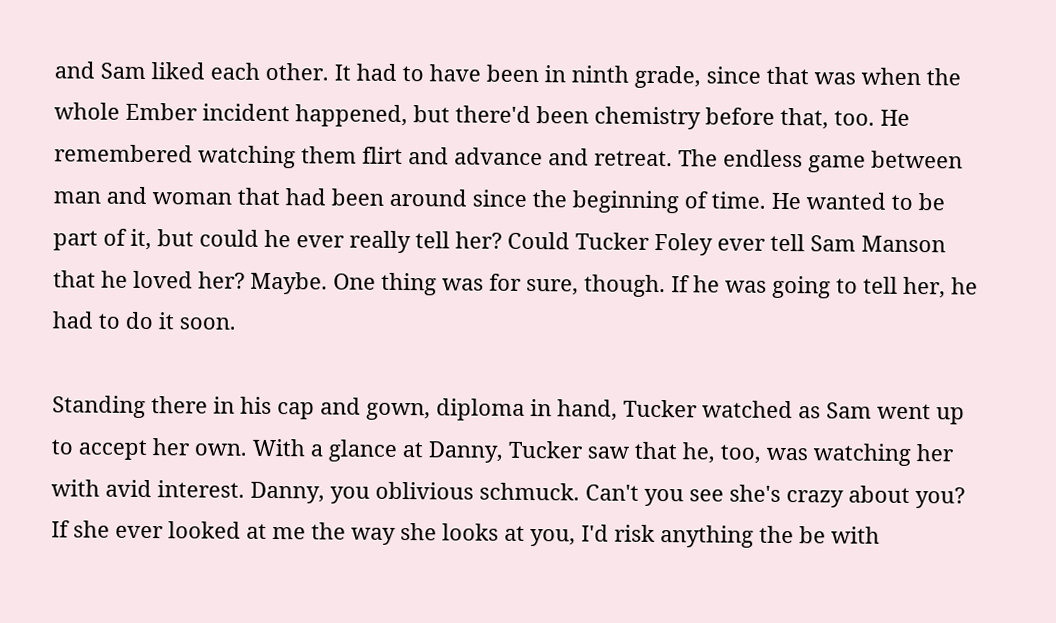and Sam liked each other. It had to have been in ninth grade, since that was when the whole Ember incident happened, but there'd been chemistry before that, too. He remembered watching them flirt and advance and retreat. The endless game between man and woman that had been around since the beginning of time. He wanted to be part of it, but could he ever really tell her? Could Tucker Foley ever tell Sam Manson that he loved her? Maybe. One thing was for sure, though. If he was going to tell her, he had to do it soon.

Standing there in his cap and gown, diploma in hand, Tucker watched as Sam went up to accept her own. With a glance at Danny, Tucker saw that he, too, was watching her with avid interest. Danny, you oblivious schmuck. Can't you see she's crazy about you? If she ever looked at me the way she looks at you, I'd risk anything the be with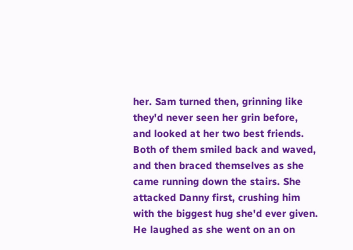her. Sam turned then, grinning like they'd never seen her grin before, and looked at her two best friends. Both of them smiled back and waved, and then braced themselves as she came running down the stairs. She attacked Danny first, crushing him with the biggest hug she'd ever given. He laughed as she went on an on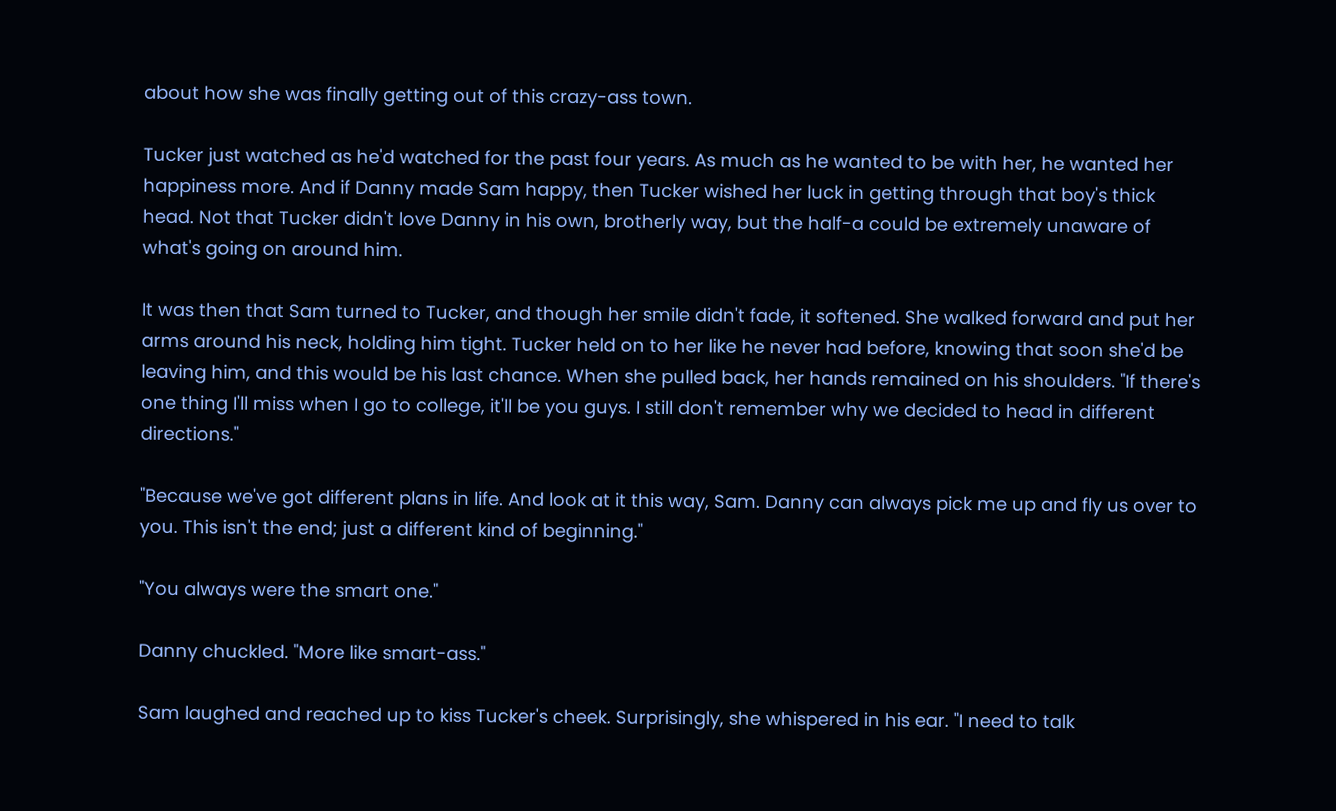about how she was finally getting out of this crazy-ass town.

Tucker just watched as he'd watched for the past four years. As much as he wanted to be with her, he wanted her happiness more. And if Danny made Sam happy, then Tucker wished her luck in getting through that boy's thick head. Not that Tucker didn't love Danny in his own, brotherly way, but the half-a could be extremely unaware of what's going on around him.

It was then that Sam turned to Tucker, and though her smile didn't fade, it softened. She walked forward and put her arms around his neck, holding him tight. Tucker held on to her like he never had before, knowing that soon she'd be leaving him, and this would be his last chance. When she pulled back, her hands remained on his shoulders. "If there's one thing I'll miss when I go to college, it'll be you guys. I still don't remember why we decided to head in different directions."

"Because we've got different plans in life. And look at it this way, Sam. Danny can always pick me up and fly us over to you. This isn't the end; just a different kind of beginning."

"You always were the smart one."

Danny chuckled. "More like smart-ass."

Sam laughed and reached up to kiss Tucker's cheek. Surprisingly, she whispered in his ear. "I need to talk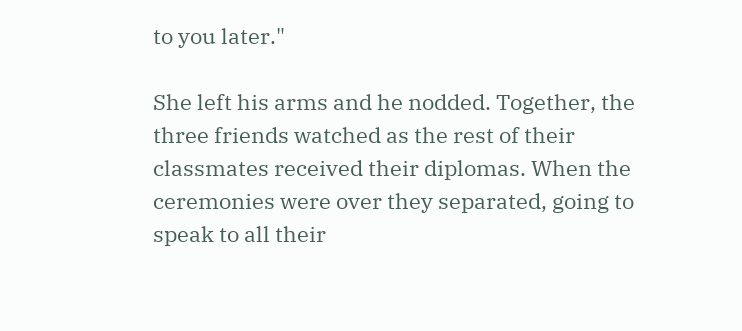to you later."

She left his arms and he nodded. Together, the three friends watched as the rest of their classmates received their diplomas. When the ceremonies were over they separated, going to speak to all their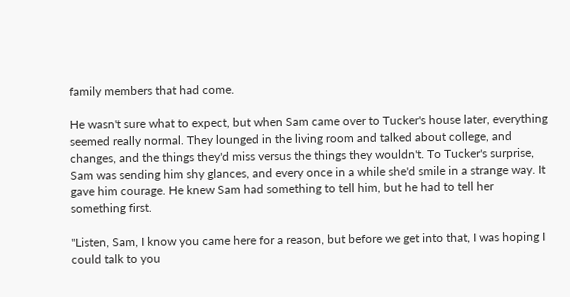family members that had come.

He wasn't sure what to expect, but when Sam came over to Tucker's house later, everything seemed really normal. They lounged in the living room and talked about college, and changes, and the things they'd miss versus the things they wouldn't. To Tucker's surprise, Sam was sending him shy glances, and every once in a while she'd smile in a strange way. It gave him courage. He knew Sam had something to tell him, but he had to tell her something first.

"Listen, Sam, I know you came here for a reason, but before we get into that, I was hoping I could talk to you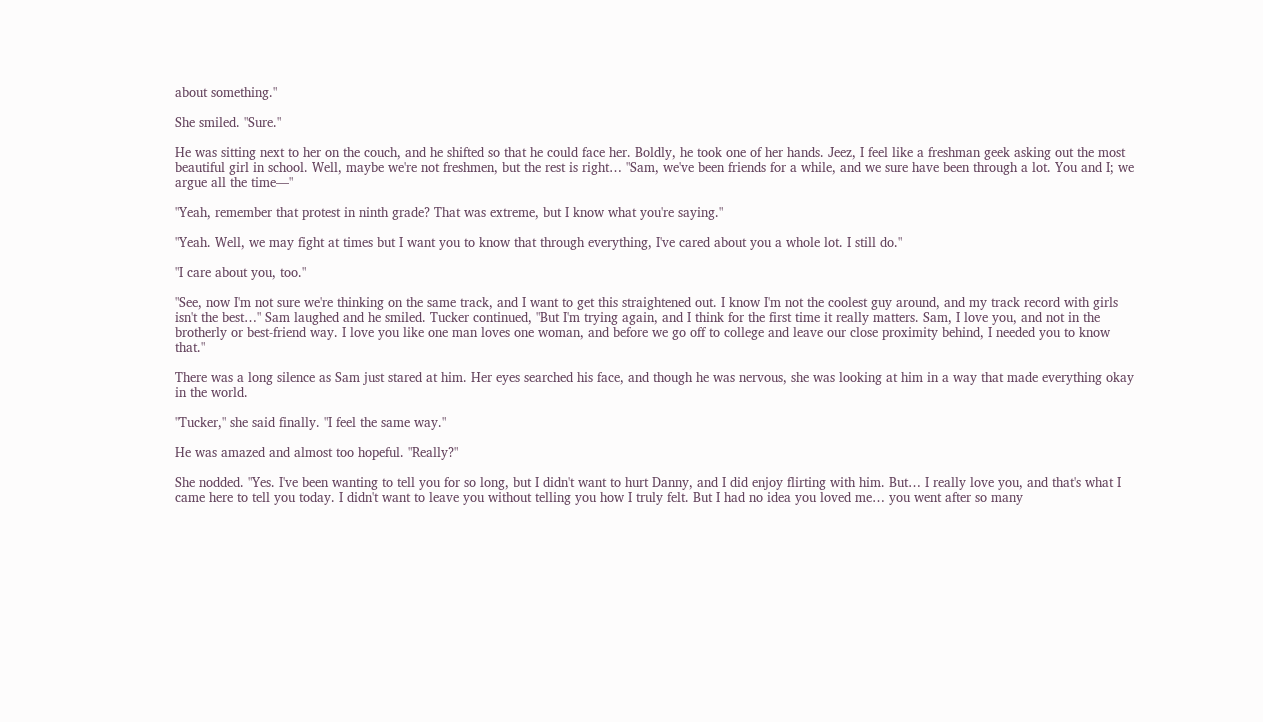about something."

She smiled. "Sure."

He was sitting next to her on the couch, and he shifted so that he could face her. Boldly, he took one of her hands. Jeez, I feel like a freshman geek asking out the most beautiful girl in school. Well, maybe we're not freshmen, but the rest is right… "Sam, we've been friends for a while, and we sure have been through a lot. You and I; we argue all the time—"

"Yeah, remember that protest in ninth grade? That was extreme, but I know what you're saying."

"Yeah. Well, we may fight at times but I want you to know that through everything, I've cared about you a whole lot. I still do."

"I care about you, too."

"See, now I'm not sure we're thinking on the same track, and I want to get this straightened out. I know I'm not the coolest guy around, and my track record with girls isn't the best…" Sam laughed and he smiled. Tucker continued, "But I'm trying again, and I think for the first time it really matters. Sam, I love you, and not in the brotherly or best-friend way. I love you like one man loves one woman, and before we go off to college and leave our close proximity behind, I needed you to know that."

There was a long silence as Sam just stared at him. Her eyes searched his face, and though he was nervous, she was looking at him in a way that made everything okay in the world.

"Tucker," she said finally. "I feel the same way."

He was amazed and almost too hopeful. "Really?"

She nodded. "Yes. I've been wanting to tell you for so long, but I didn't want to hurt Danny, and I did enjoy flirting with him. But… I really love you, and that's what I came here to tell you today. I didn't want to leave you without telling you how I truly felt. But I had no idea you loved me… you went after so many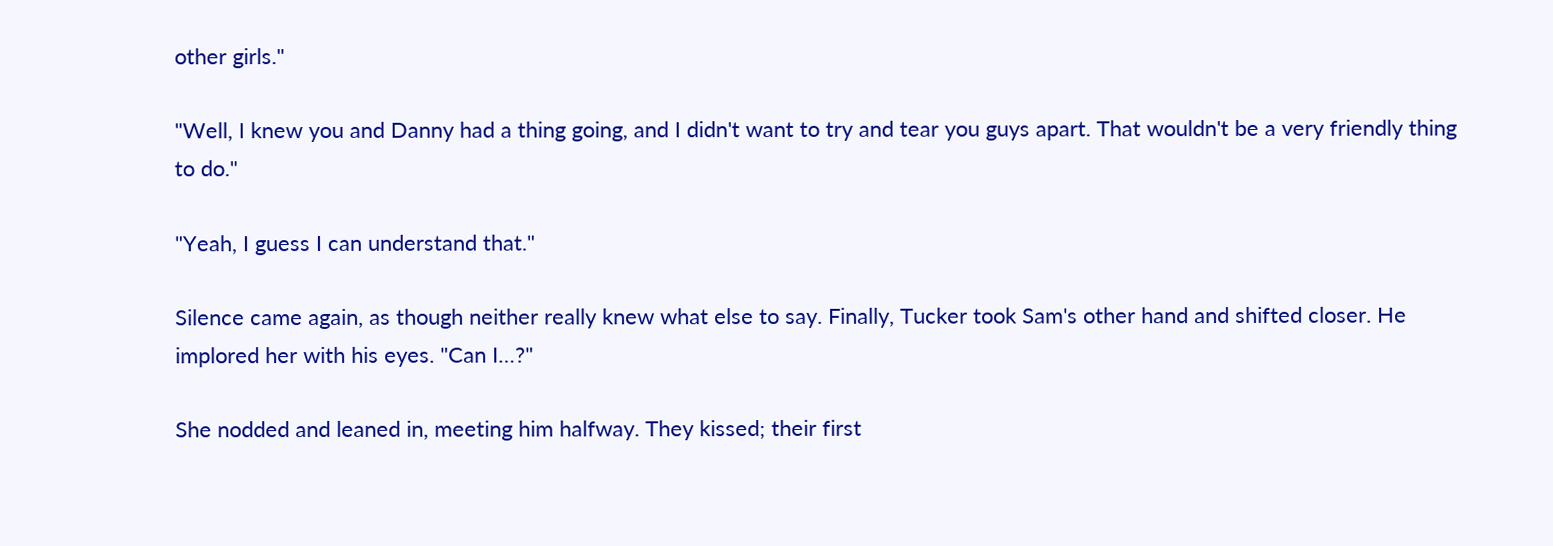other girls."

"Well, I knew you and Danny had a thing going, and I didn't want to try and tear you guys apart. That wouldn't be a very friendly thing to do."

"Yeah, I guess I can understand that."

Silence came again, as though neither really knew what else to say. Finally, Tucker took Sam's other hand and shifted closer. He implored her with his eyes. "Can I…?"

She nodded and leaned in, meeting him halfway. They kissed; their first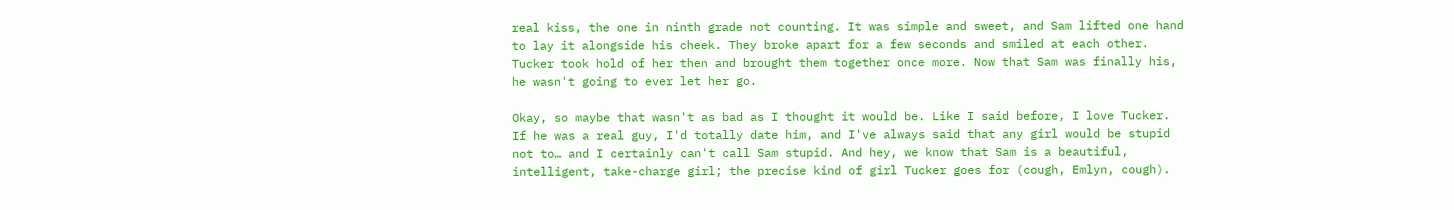real kiss, the one in ninth grade not counting. It was simple and sweet, and Sam lifted one hand to lay it alongside his cheek. They broke apart for a few seconds and smiled at each other. Tucker took hold of her then and brought them together once more. Now that Sam was finally his, he wasn't going to ever let her go.

Okay, so maybe that wasn't as bad as I thought it would be. Like I said before, I love Tucker. If he was a real guy, I'd totally date him, and I've always said that any girl would be stupid not to… and I certainly can't call Sam stupid. And hey, we know that Sam is a beautiful, intelligent, take-charge girl; the precise kind of girl Tucker goes for (cough, Emlyn, cough).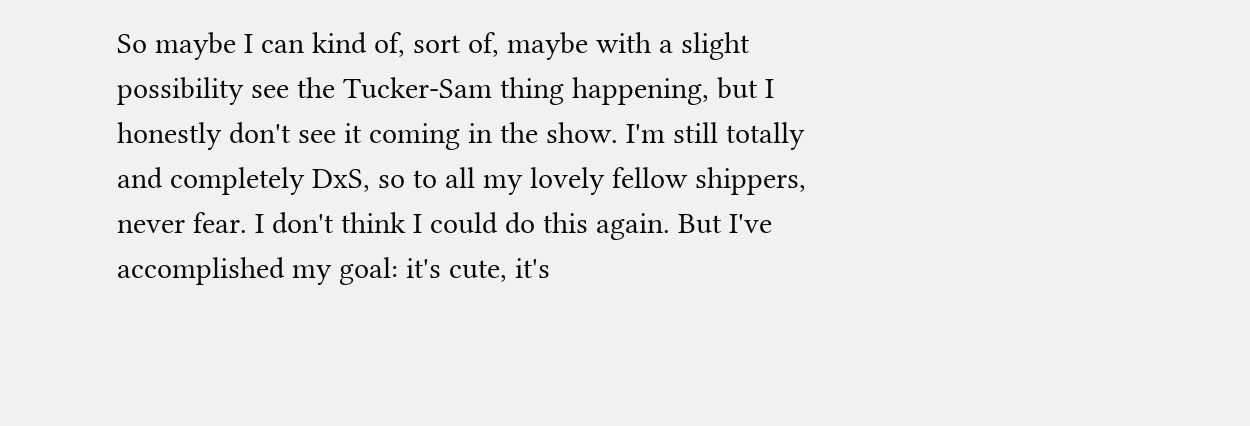So maybe I can kind of, sort of, maybe with a slight possibility see the Tucker-Sam thing happening, but I honestly don't see it coming in the show. I'm still totally and completely DxS, so to all my lovely fellow shippers, never fear. I don't think I could do this again. But I've accomplished my goal: it's cute, it's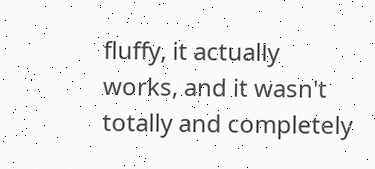fluffy, it actually works, and it wasn't totally and completely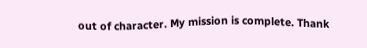out of character. My mission is complete. Thank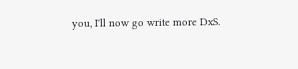you, I'll now go write more DxS.